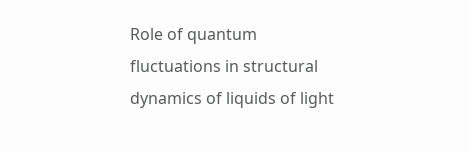Role of quantum fluctuations in structural dynamics of liquids of light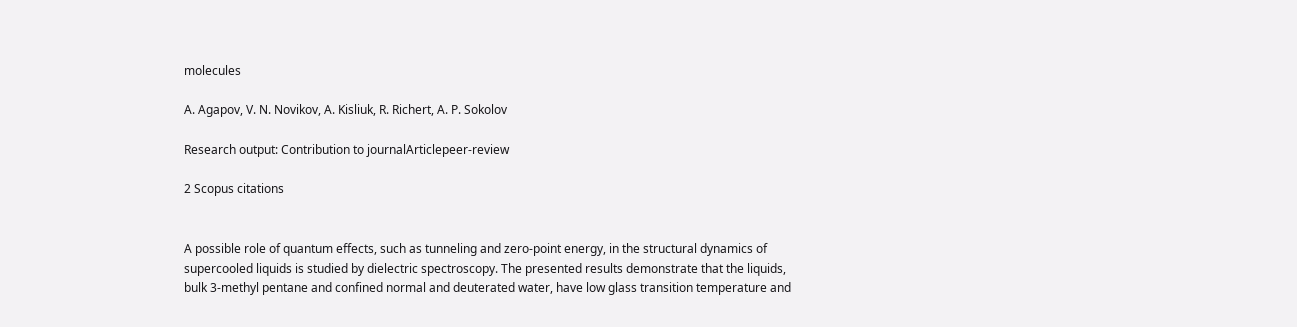molecules

A. Agapov, V. N. Novikov, A. Kisliuk, R. Richert, A. P. Sokolov

Research output: Contribution to journalArticlepeer-review

2 Scopus citations


A possible role of quantum effects, such as tunneling and zero-point energy, in the structural dynamics of supercooled liquids is studied by dielectric spectroscopy. The presented results demonstrate that the liquids, bulk 3-methyl pentane and confined normal and deuterated water, have low glass transition temperature and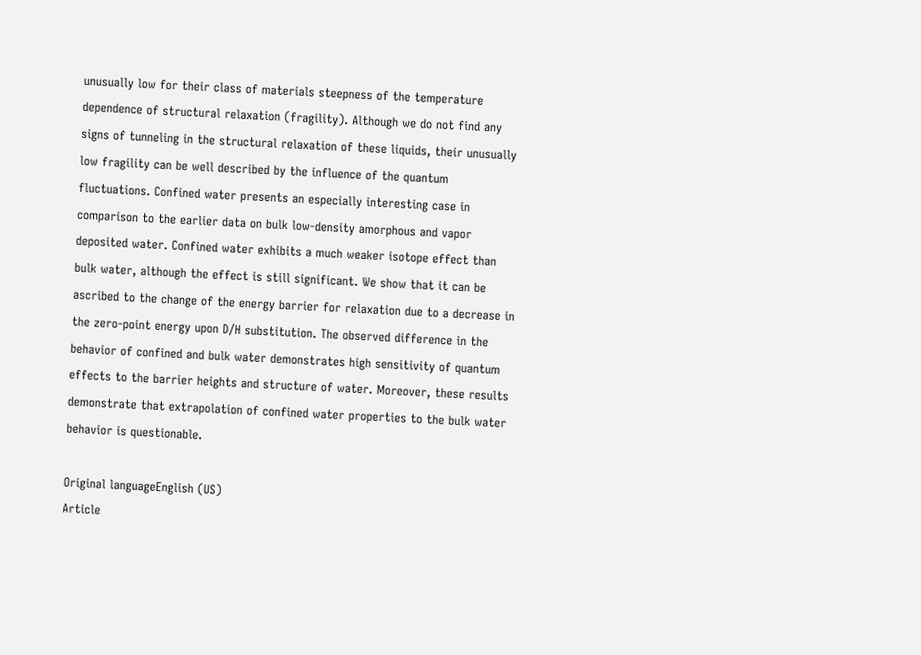unusually low for their class of materials steepness of the temperature dependence of structural relaxation (fragility). Although we do not find any signs of tunneling in the structural relaxation of these liquids, their unusually low fragility can be well described by the influence of the quantum fluctuations. Confined water presents an especially interesting case in comparison to the earlier data on bulk low-density amorphous and vapor deposited water. Confined water exhibits a much weaker isotope effect than bulk water, although the effect is still significant. We show that it can be ascribed to the change of the energy barrier for relaxation due to a decrease in the zero-point energy upon D/H substitution. The observed difference in the behavior of confined and bulk water demonstrates high sensitivity of quantum effects to the barrier heights and structure of water. Moreover, these results demonstrate that extrapolation of confined water properties to the bulk water behavior is questionable.

Original languageEnglish (US)
Article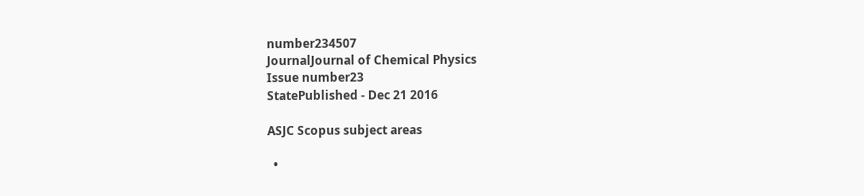number234507
JournalJournal of Chemical Physics
Issue number23
StatePublished - Dec 21 2016

ASJC Scopus subject areas

  •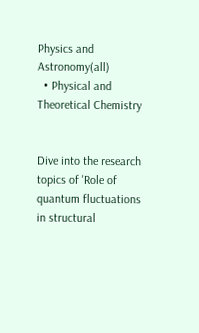Physics and Astronomy(all)
  • Physical and Theoretical Chemistry


Dive into the research topics of 'Role of quantum fluctuations in structural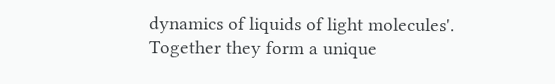dynamics of liquids of light molecules'. Together they form a unique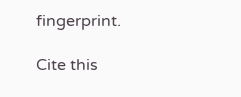fingerprint.

Cite this